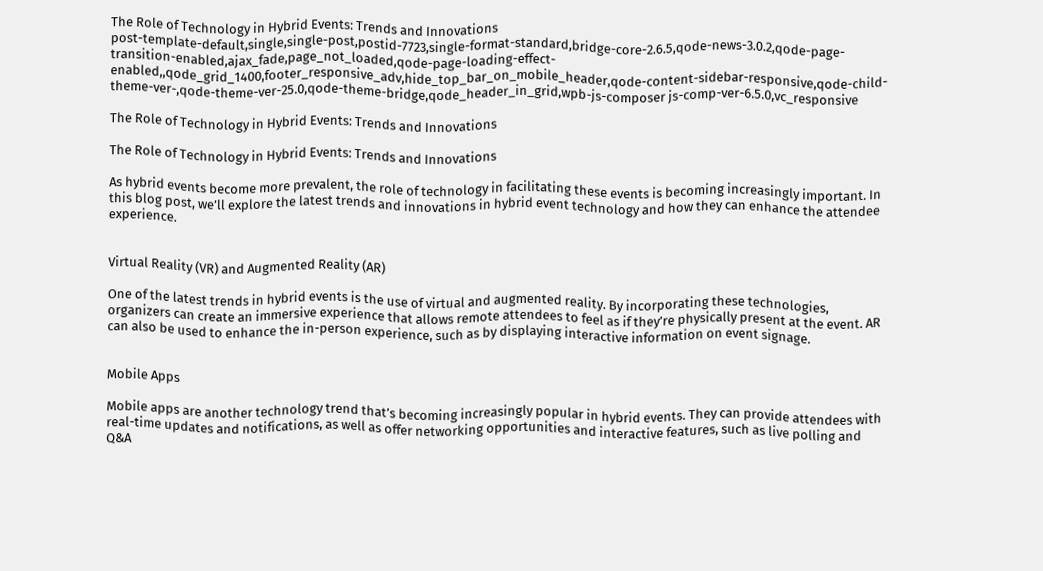The Role of Technology in Hybrid Events: Trends and Innovations
post-template-default,single,single-post,postid-7723,single-format-standard,bridge-core-2.6.5,qode-news-3.0.2,qode-page-transition-enabled,ajax_fade,page_not_loaded,qode-page-loading-effect-enabled,,qode_grid_1400,footer_responsive_adv,hide_top_bar_on_mobile_header,qode-content-sidebar-responsive,qode-child-theme-ver-,qode-theme-ver-25.0,qode-theme-bridge,qode_header_in_grid,wpb-js-composer js-comp-ver-6.5.0,vc_responsive

The Role of Technology in Hybrid Events: Trends and Innovations

The Role of Technology in Hybrid Events: Trends and Innovations

As hybrid events become more prevalent, the role of technology in facilitating these events is becoming increasingly important. In this blog post, we’ll explore the latest trends and innovations in hybrid event technology and how they can enhance the attendee experience.


Virtual Reality (VR) and Augmented Reality (AR)

One of the latest trends in hybrid events is the use of virtual and augmented reality. By incorporating these technologies, organizers can create an immersive experience that allows remote attendees to feel as if they’re physically present at the event. AR can also be used to enhance the in-person experience, such as by displaying interactive information on event signage.


Mobile Apps

Mobile apps are another technology trend that’s becoming increasingly popular in hybrid events. They can provide attendees with real-time updates and notifications, as well as offer networking opportunities and interactive features, such as live polling and Q&A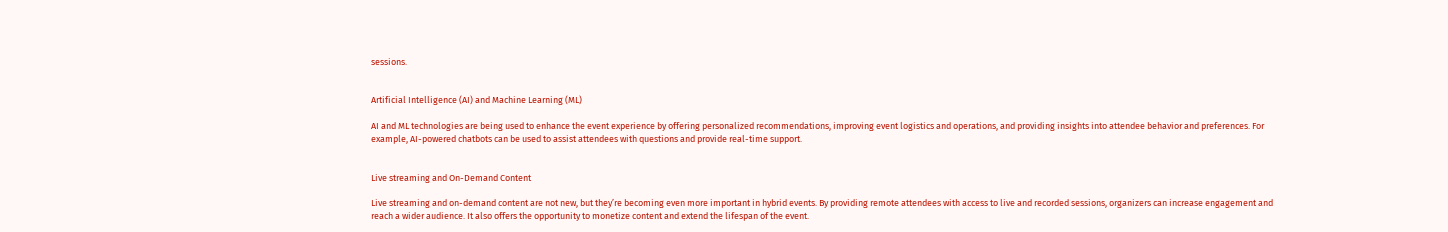sessions.


Artificial Intelligence (AI) and Machine Learning (ML)

AI and ML technologies are being used to enhance the event experience by offering personalized recommendations, improving event logistics and operations, and providing insights into attendee behavior and preferences. For example, AI-powered chatbots can be used to assist attendees with questions and provide real-time support.


Live streaming and On-Demand Content

Live streaming and on-demand content are not new, but they’re becoming even more important in hybrid events. By providing remote attendees with access to live and recorded sessions, organizers can increase engagement and reach a wider audience. It also offers the opportunity to monetize content and extend the lifespan of the event.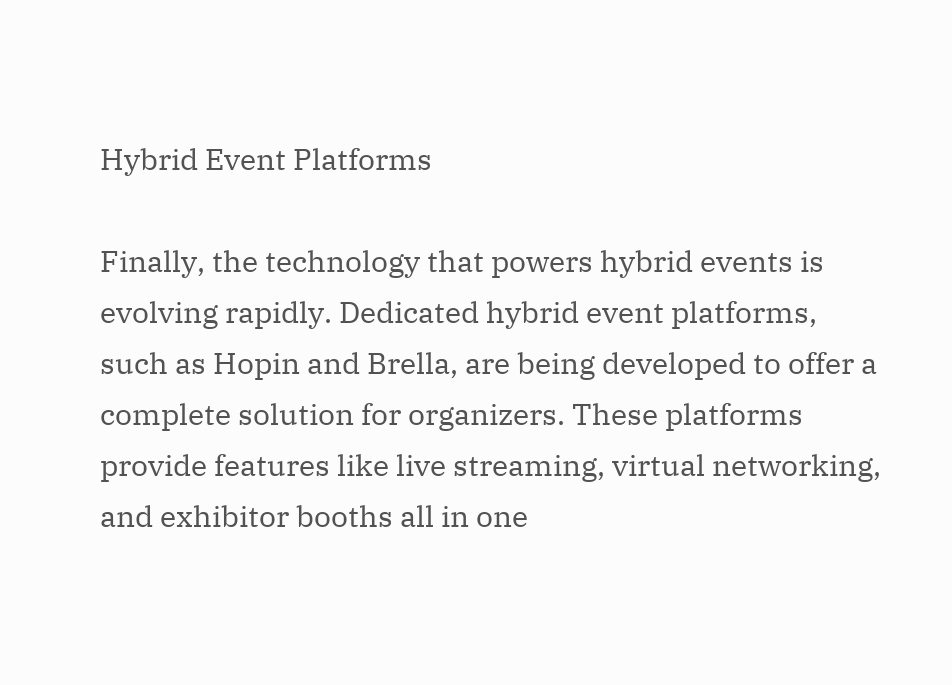Hybrid Event Platforms

Finally, the technology that powers hybrid events is evolving rapidly. Dedicated hybrid event platforms, such as Hopin and Brella, are being developed to offer a complete solution for organizers. These platforms provide features like live streaming, virtual networking, and exhibitor booths all in one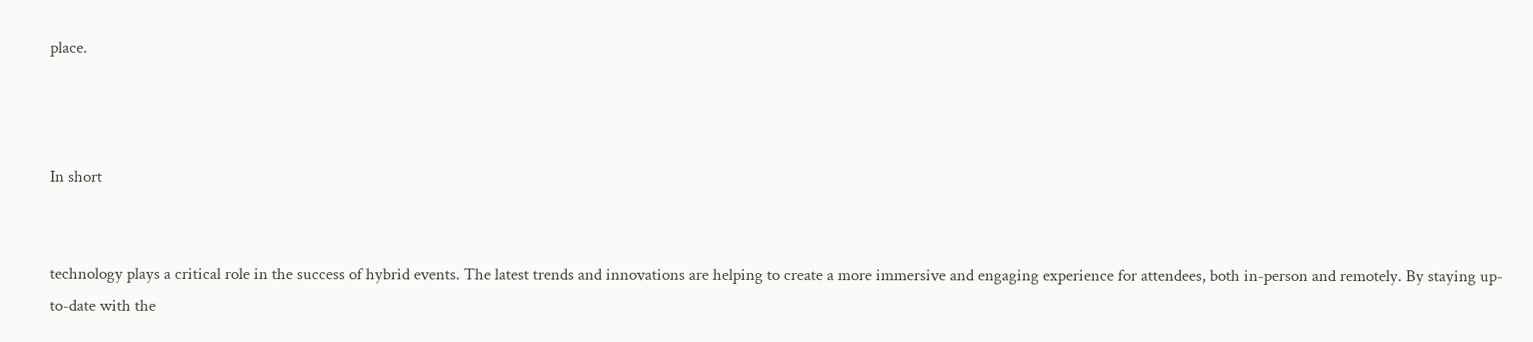place.



In short


technology plays a critical role in the success of hybrid events. The latest trends and innovations are helping to create a more immersive and engaging experience for attendees, both in-person and remotely. By staying up-to-date with the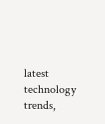latest technology trends,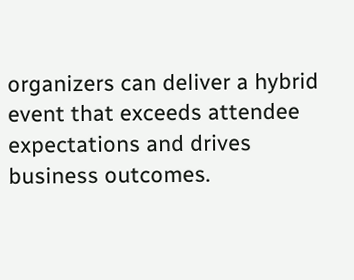organizers can deliver a hybrid event that exceeds attendee expectations and drives business outcomes.